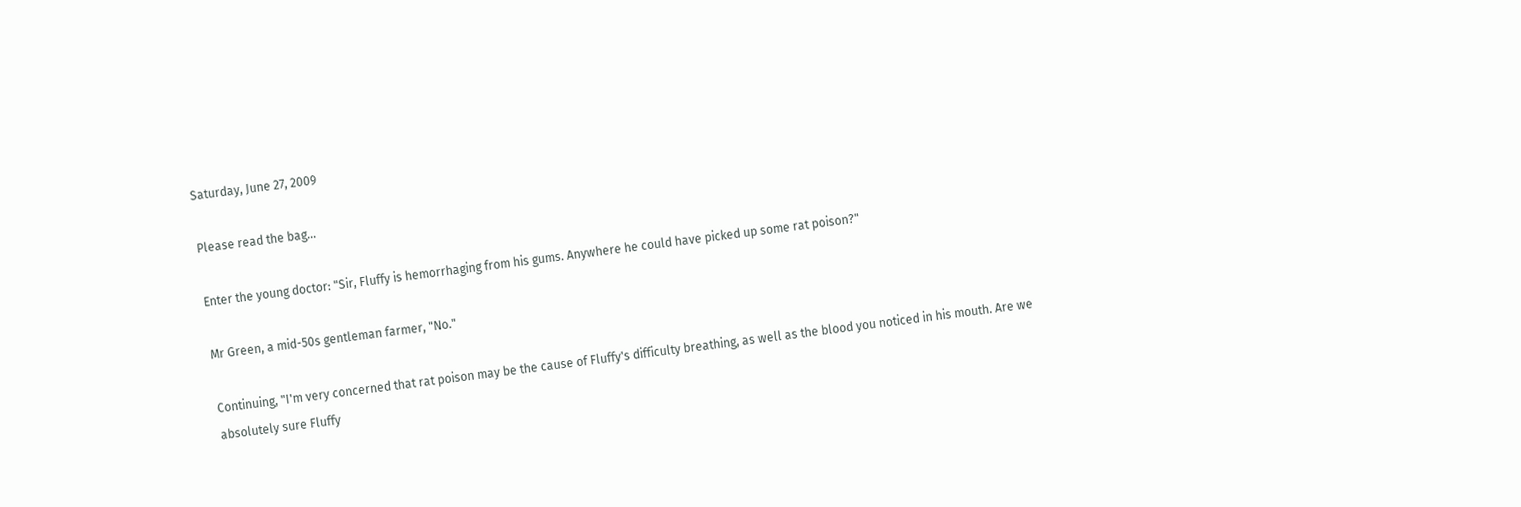Saturday, June 27, 2009

Please read the bag...

Enter the young doctor: "Sir, Fluffy is hemorrhaging from his gums. Anywhere he could have picked up some rat poison?"

Mr Green, a mid-50s gentleman farmer, "No."

Continuing, "I'm very concerned that rat poison may be the cause of Fluffy's difficulty breathing, as well as the blood you noticed in his mouth. Are we absolutely sure Fluffy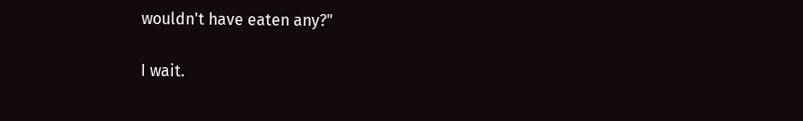wouldn't have eaten any?"

I wait.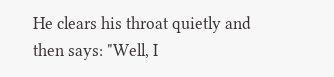He clears his throat quietly and then says: "Well, I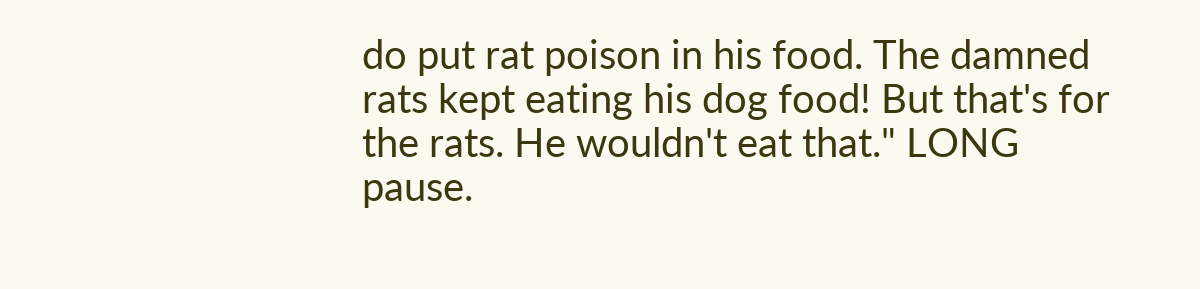do put rat poison in his food. The damned rats kept eating his dog food! But that's for the rats. He wouldn't eat that." LONG pause.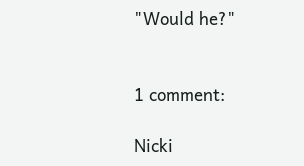"Would he?"


1 comment:

Nicki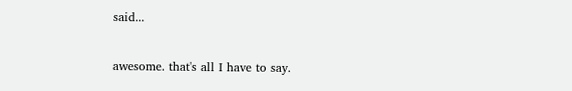said...

awesome. that's all I have to say.